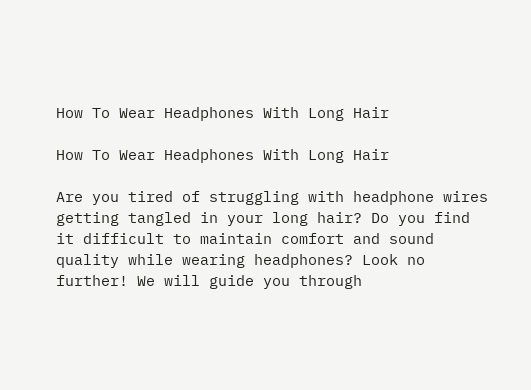How To Wear Headphones With Long Hair

How To Wear Headphones With Long Hair

Are you tired of struggling with headphone wires getting tangled in your long hair? Do you find it difficult to maintain comfort and sound quality while wearing headphones? Look no further! We will guide you through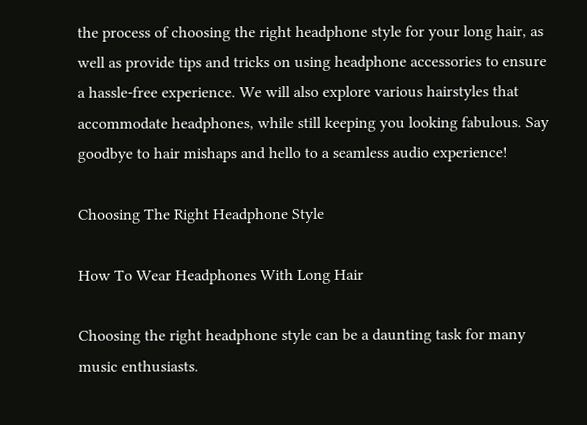the process of choosing the right headphone style for your long hair, as well as provide tips and tricks on using headphone accessories to ensure a hassle-free experience. We will also explore various hairstyles that accommodate headphones, while still keeping you looking fabulous. Say goodbye to hair mishaps and hello to a seamless audio experience!

Choosing The Right Headphone Style

How To Wear Headphones With Long Hair

Choosing the right headphone style can be a daunting task for many music enthusiasts.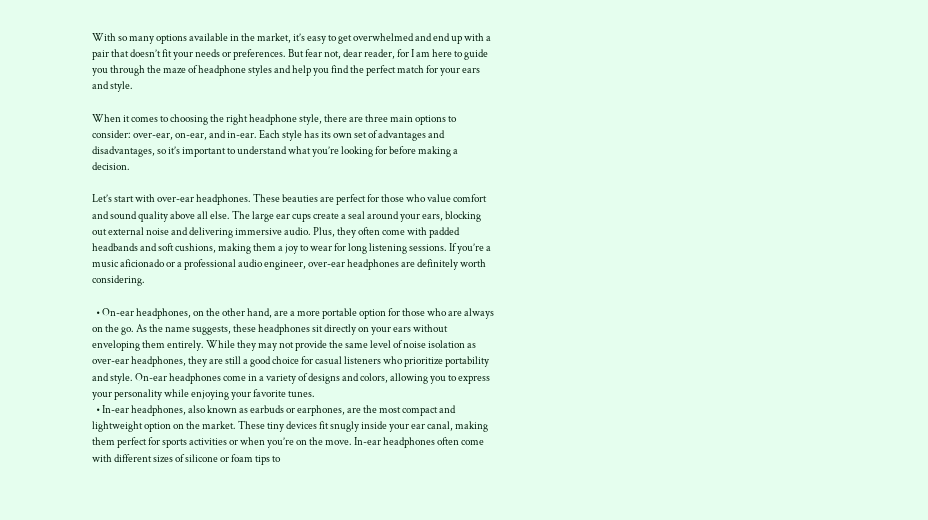With so many options available in the market, it’s easy to get overwhelmed and end up with a pair that doesn’t fit your needs or preferences. But fear not, dear reader, for I am here to guide you through the maze of headphone styles and help you find the perfect match for your ears and style.

When it comes to choosing the right headphone style, there are three main options to consider: over-ear, on-ear, and in-ear. Each style has its own set of advantages and disadvantages, so it’s important to understand what you’re looking for before making a decision.

Let’s start with over-ear headphones. These beauties are perfect for those who value comfort and sound quality above all else. The large ear cups create a seal around your ears, blocking out external noise and delivering immersive audio. Plus, they often come with padded headbands and soft cushions, making them a joy to wear for long listening sessions. If you’re a music aficionado or a professional audio engineer, over-ear headphones are definitely worth considering.

  • On-ear headphones, on the other hand, are a more portable option for those who are always on the go. As the name suggests, these headphones sit directly on your ears without enveloping them entirely. While they may not provide the same level of noise isolation as over-ear headphones, they are still a good choice for casual listeners who prioritize portability and style. On-ear headphones come in a variety of designs and colors, allowing you to express your personality while enjoying your favorite tunes.
  • In-ear headphones, also known as earbuds or earphones, are the most compact and lightweight option on the market. These tiny devices fit snugly inside your ear canal, making them perfect for sports activities or when you’re on the move. In-ear headphones often come with different sizes of silicone or foam tips to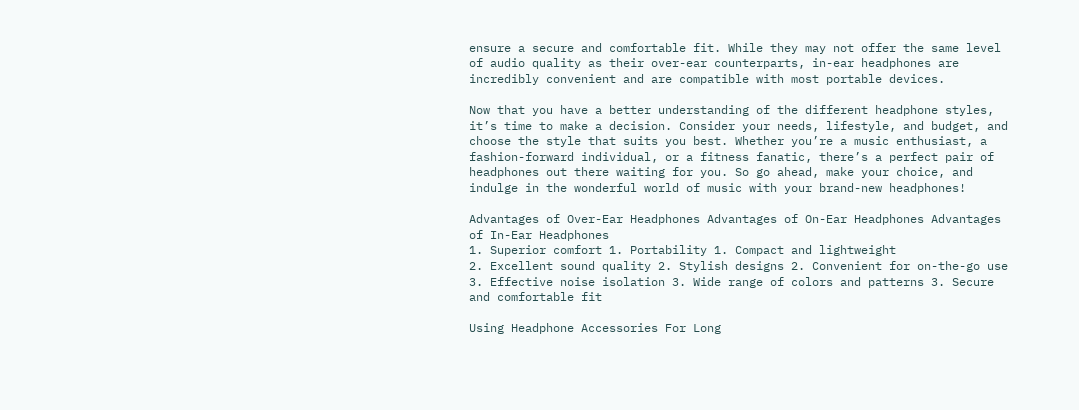ensure a secure and comfortable fit. While they may not offer the same level of audio quality as their over-ear counterparts, in-ear headphones are incredibly convenient and are compatible with most portable devices.

Now that you have a better understanding of the different headphone styles, it’s time to make a decision. Consider your needs, lifestyle, and budget, and choose the style that suits you best. Whether you’re a music enthusiast, a fashion-forward individual, or a fitness fanatic, there’s a perfect pair of headphones out there waiting for you. So go ahead, make your choice, and indulge in the wonderful world of music with your brand-new headphones!

Advantages of Over-Ear Headphones Advantages of On-Ear Headphones Advantages of In-Ear Headphones
1. Superior comfort 1. Portability 1. Compact and lightweight
2. Excellent sound quality 2. Stylish designs 2. Convenient for on-the-go use
3. Effective noise isolation 3. Wide range of colors and patterns 3. Secure and comfortable fit

Using Headphone Accessories For Long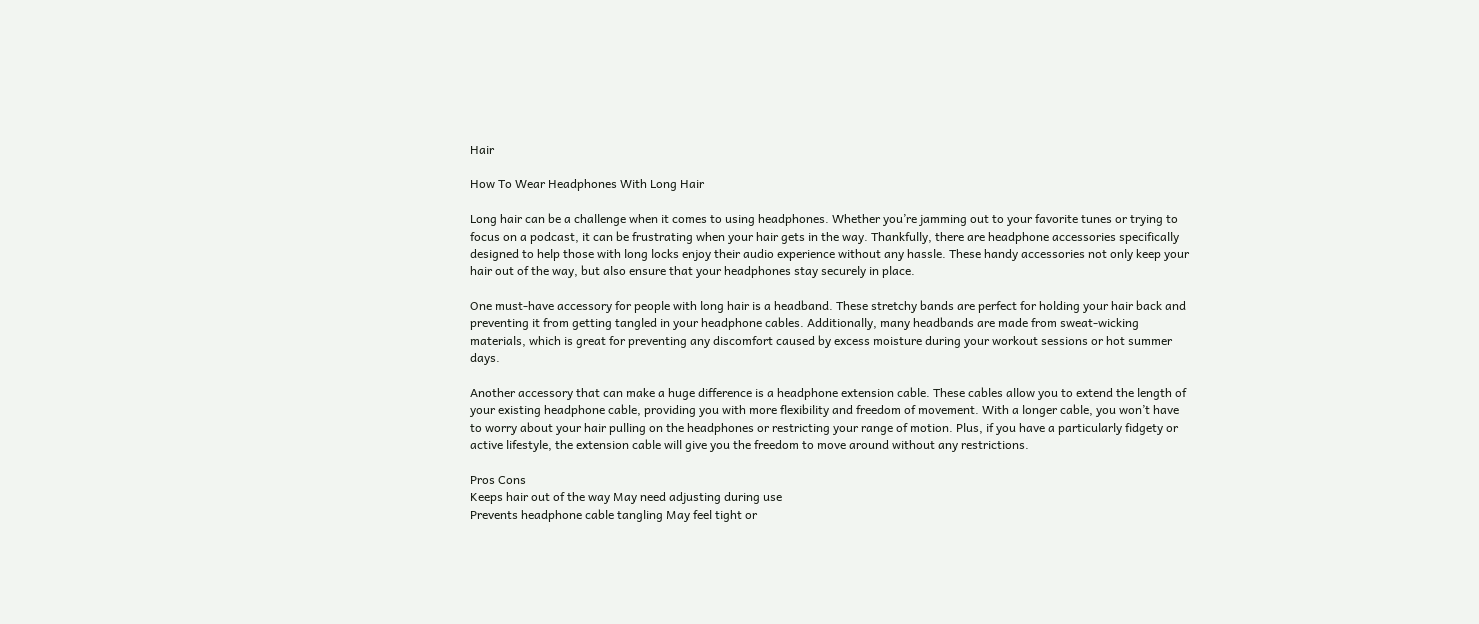Hair

How To Wear Headphones With Long Hair

Long hair can be a challenge when it comes to using headphones. Whether you’re jamming out to your favorite tunes or trying to focus on a podcast, it can be frustrating when your hair gets in the way. Thankfully, there are headphone accessories specifically designed to help those with long locks enjoy their audio experience without any hassle. These handy accessories not only keep your hair out of the way, but also ensure that your headphones stay securely in place.

One must-have accessory for people with long hair is a headband. These stretchy bands are perfect for holding your hair back and preventing it from getting tangled in your headphone cables. Additionally, many headbands are made from sweat-wicking materials, which is great for preventing any discomfort caused by excess moisture during your workout sessions or hot summer days.

Another accessory that can make a huge difference is a headphone extension cable. These cables allow you to extend the length of your existing headphone cable, providing you with more flexibility and freedom of movement. With a longer cable, you won’t have to worry about your hair pulling on the headphones or restricting your range of motion. Plus, if you have a particularly fidgety or active lifestyle, the extension cable will give you the freedom to move around without any restrictions.

Pros Cons
Keeps hair out of the way May need adjusting during use
Prevents headphone cable tangling May feel tight or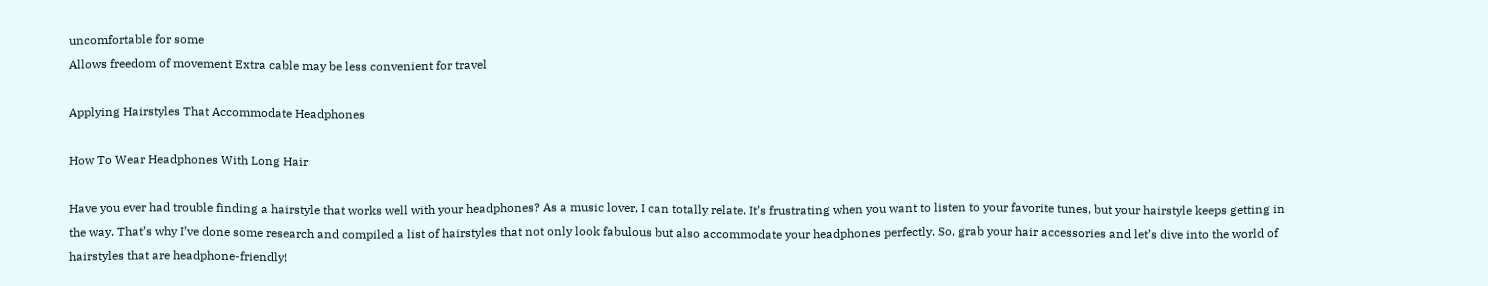uncomfortable for some
Allows freedom of movement Extra cable may be less convenient for travel

Applying Hairstyles That Accommodate Headphones

How To Wear Headphones With Long Hair

Have you ever had trouble finding a hairstyle that works well with your headphones? As a music lover, I can totally relate. It’s frustrating when you want to listen to your favorite tunes, but your hairstyle keeps getting in the way. That’s why I’ve done some research and compiled a list of hairstyles that not only look fabulous but also accommodate your headphones perfectly. So, grab your hair accessories and let’s dive into the world of hairstyles that are headphone-friendly!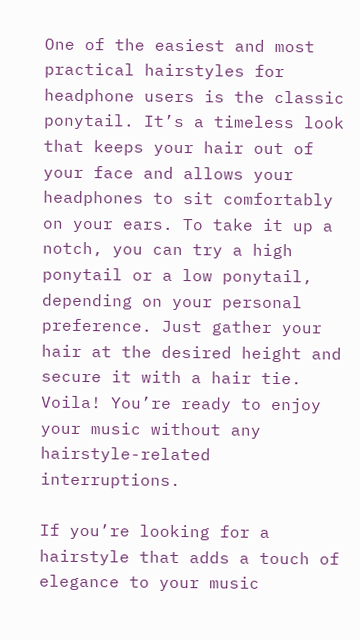One of the easiest and most practical hairstyles for headphone users is the classic ponytail. It’s a timeless look that keeps your hair out of your face and allows your headphones to sit comfortably on your ears. To take it up a notch, you can try a high ponytail or a low ponytail, depending on your personal preference. Just gather your hair at the desired height and secure it with a hair tie. Voila! You’re ready to enjoy your music without any hairstyle-related interruptions.

If you’re looking for a hairstyle that adds a touch of elegance to your music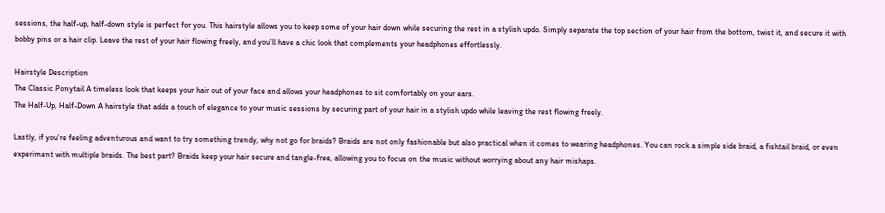sessions, the half-up, half-down style is perfect for you. This hairstyle allows you to keep some of your hair down while securing the rest in a stylish updo. Simply separate the top section of your hair from the bottom, twist it, and secure it with bobby pins or a hair clip. Leave the rest of your hair flowing freely, and you’ll have a chic look that complements your headphones effortlessly.

Hairstyle Description
The Classic Ponytail A timeless look that keeps your hair out of your face and allows your headphones to sit comfortably on your ears.
The Half-Up, Half-Down A hairstyle that adds a touch of elegance to your music sessions by securing part of your hair in a stylish updo while leaving the rest flowing freely.

Lastly, if you’re feeling adventurous and want to try something trendy, why not go for braids? Braids are not only fashionable but also practical when it comes to wearing headphones. You can rock a simple side braid, a fishtail braid, or even experiment with multiple braids. The best part? Braids keep your hair secure and tangle-free, allowing you to focus on the music without worrying about any hair mishaps.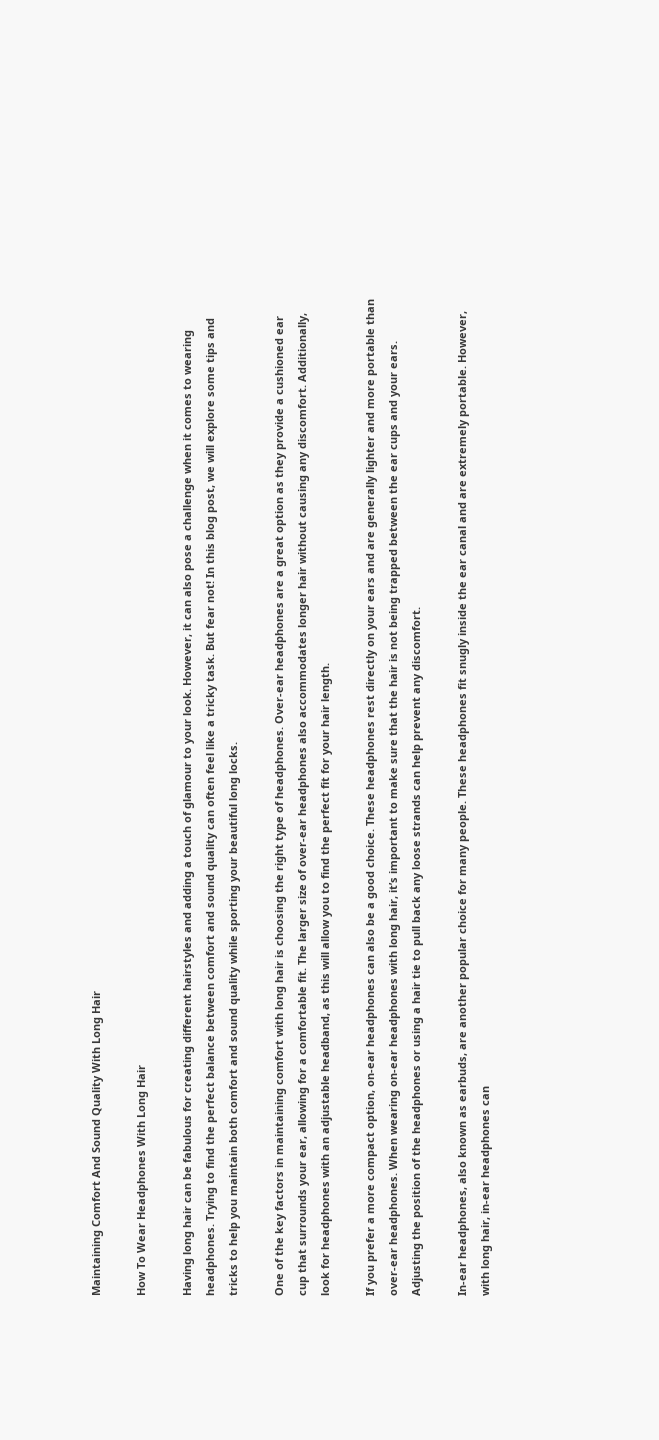Maintaining Comfort And Sound Quality With Long Hair

How To Wear Headphones With Long Hair

Having long hair can be fabulous for creating different hairstyles and adding a touch of glamour to your look. However, it can also pose a challenge when it comes to wearing headphones. Trying to find the perfect balance between comfort and sound quality can often feel like a tricky task. But fear not! In this blog post, we will explore some tips and tricks to help you maintain both comfort and sound quality while sporting your beautiful long locks.

One of the key factors in maintaining comfort with long hair is choosing the right type of headphones. Over-ear headphones are a great option as they provide a cushioned ear cup that surrounds your ear, allowing for a comfortable fit. The larger size of over-ear headphones also accommodates longer hair without causing any discomfort. Additionally, look for headphones with an adjustable headband, as this will allow you to find the perfect fit for your hair length.

If you prefer a more compact option, on-ear headphones can also be a good choice. These headphones rest directly on your ears and are generally lighter and more portable than over-ear headphones. When wearing on-ear headphones with long hair, it’s important to make sure that the hair is not being trapped between the ear cups and your ears. Adjusting the position of the headphones or using a hair tie to pull back any loose strands can help prevent any discomfort.

In-ear headphones, also known as earbuds, are another popular choice for many people. These headphones fit snugly inside the ear canal and are extremely portable. However, with long hair, in-ear headphones can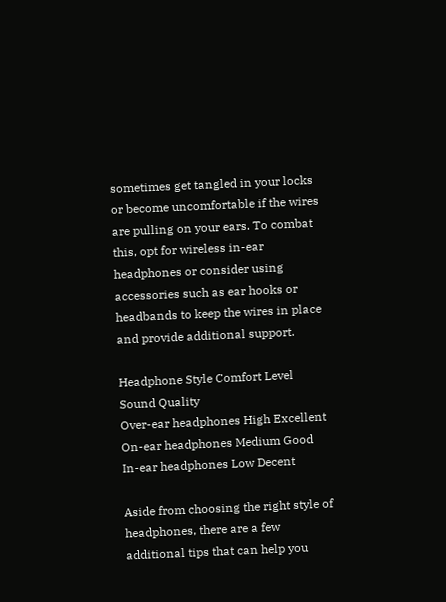sometimes get tangled in your locks or become uncomfortable if the wires are pulling on your ears. To combat this, opt for wireless in-ear headphones or consider using accessories such as ear hooks or headbands to keep the wires in place and provide additional support.

Headphone Style Comfort Level Sound Quality
Over-ear headphones High Excellent
On-ear headphones Medium Good
In-ear headphones Low Decent

Aside from choosing the right style of headphones, there are a few additional tips that can help you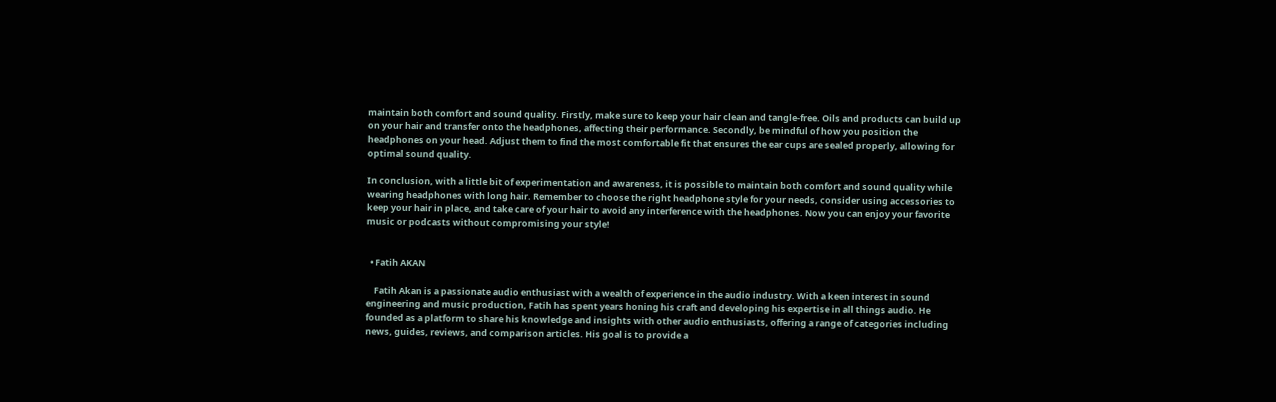maintain both comfort and sound quality. Firstly, make sure to keep your hair clean and tangle-free. Oils and products can build up on your hair and transfer onto the headphones, affecting their performance. Secondly, be mindful of how you position the headphones on your head. Adjust them to find the most comfortable fit that ensures the ear cups are sealed properly, allowing for optimal sound quality.

In conclusion, with a little bit of experimentation and awareness, it is possible to maintain both comfort and sound quality while wearing headphones with long hair. Remember to choose the right headphone style for your needs, consider using accessories to keep your hair in place, and take care of your hair to avoid any interference with the headphones. Now you can enjoy your favorite music or podcasts without compromising your style!


  • Fatih AKAN

    Fatih Akan is a passionate audio enthusiast with a wealth of experience in the audio industry. With a keen interest in sound engineering and music production, Fatih has spent years honing his craft and developing his expertise in all things audio. He founded as a platform to share his knowledge and insights with other audio enthusiasts, offering a range of categories including news, guides, reviews, and comparison articles. His goal is to provide a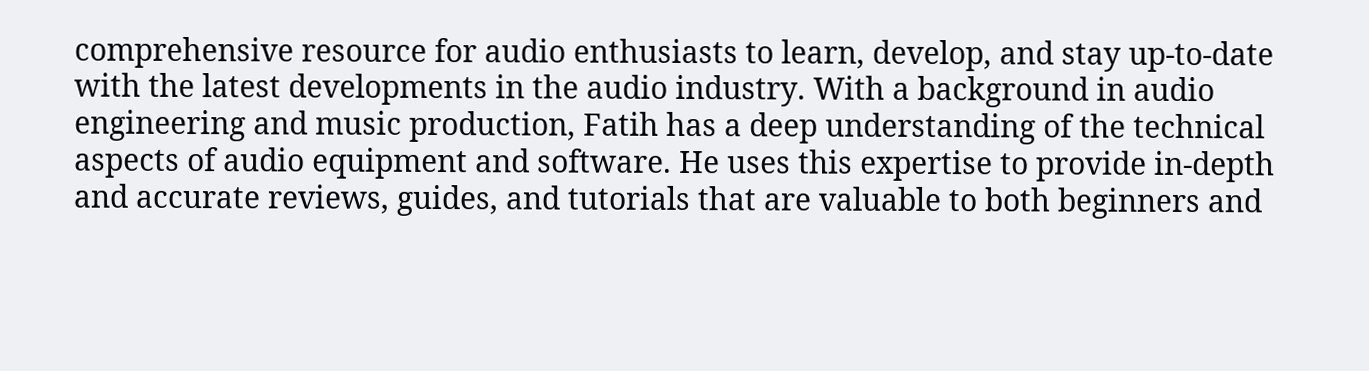comprehensive resource for audio enthusiasts to learn, develop, and stay up-to-date with the latest developments in the audio industry. With a background in audio engineering and music production, Fatih has a deep understanding of the technical aspects of audio equipment and software. He uses this expertise to provide in-depth and accurate reviews, guides, and tutorials that are valuable to both beginners and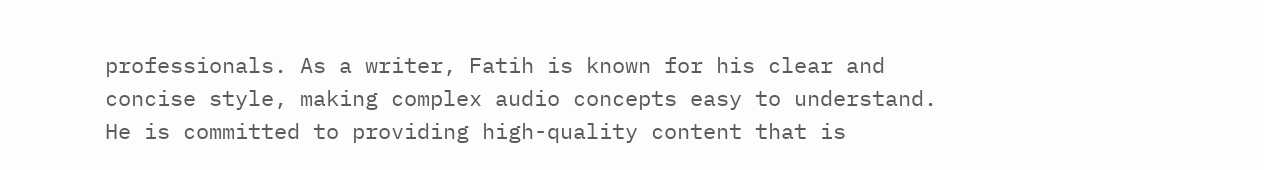professionals. As a writer, Fatih is known for his clear and concise style, making complex audio concepts easy to understand. He is committed to providing high-quality content that is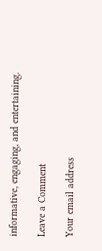informative, engaging, and entertaining.

Leave a Comment

Your email address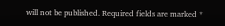will not be published. Required fields are marked *